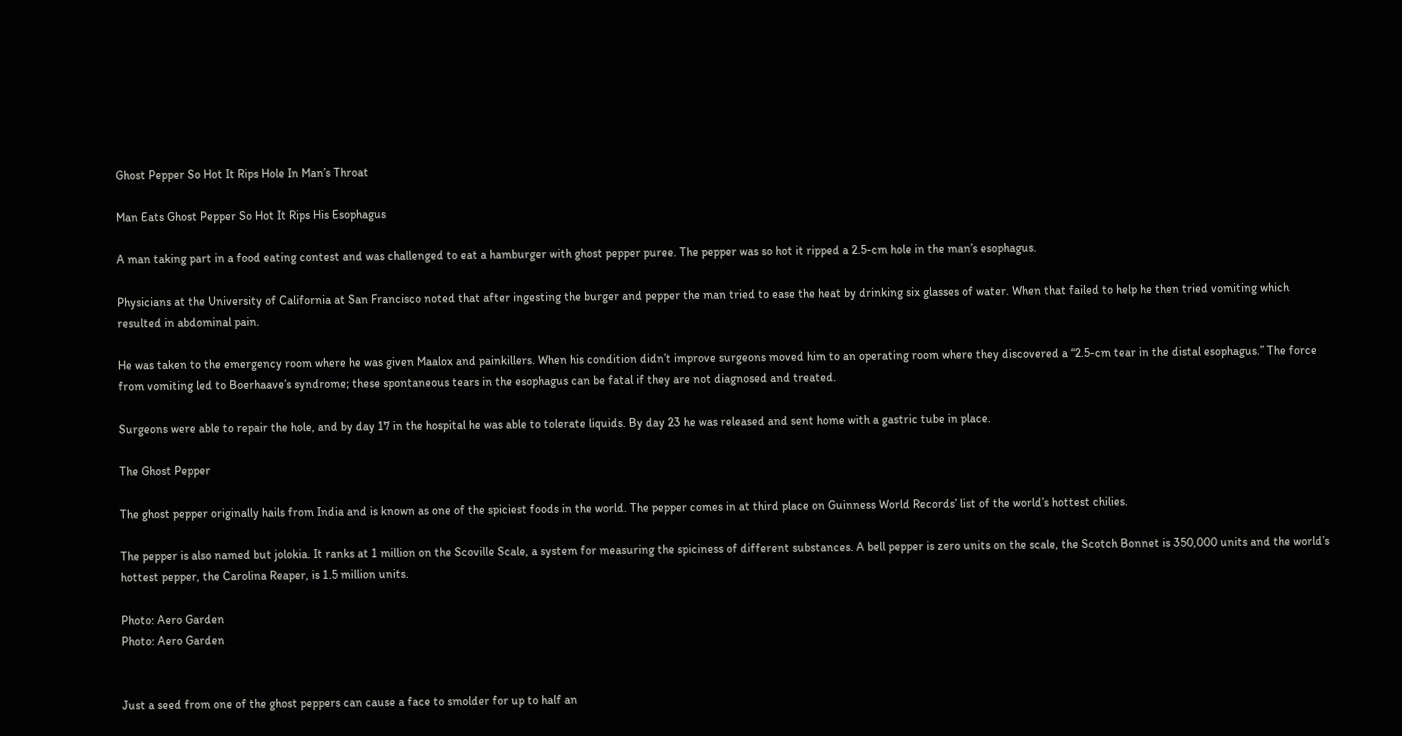Ghost Pepper So Hot It Rips Hole In Man’s Throat

Man Eats Ghost Pepper So Hot It Rips His Esophagus

A man taking part in a food eating contest and was challenged to eat a hamburger with ghost pepper puree. The pepper was so hot it ripped a 2.5-cm hole in the man’s esophagus.

Physicians at the University of California at San Francisco noted that after ingesting the burger and pepper the man tried to ease the heat by drinking six glasses of water. When that failed to help he then tried vomiting which resulted in abdominal pain.

He was taken to the emergency room where he was given Maalox and painkillers. When his condition didn’t improve surgeons moved him to an operating room where they discovered a “2.5-cm tear in the distal esophagus.” The force from vomiting led to Boerhaave’s syndrome; these spontaneous tears in the esophagus can be fatal if they are not diagnosed and treated.

Surgeons were able to repair the hole, and by day 17 in the hospital he was able to tolerate liquids. By day 23 he was released and sent home with a gastric tube in place.

The Ghost Pepper

The ghost pepper originally hails from India and is known as one of the spiciest foods in the world. The pepper comes in at third place on Guinness World Records’ list of the world’s hottest chilies.

The pepper is also named but jolokia. It ranks at 1 million on the Scoville Scale, a system for measuring the spiciness of different substances. A bell pepper is zero units on the scale, the Scotch Bonnet is 350,000 units and the world’s hottest pepper, the Carolina Reaper, is 1.5 million units.

Photo: Aero Garden
Photo: Aero Garden


Just a seed from one of the ghost peppers can cause a face to smolder for up to half an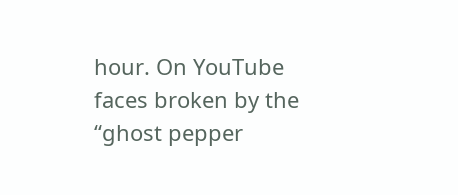hour. On YouTube faces broken by the “ghost pepper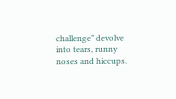challenge” devolve into tears, runny noses and hiccups.